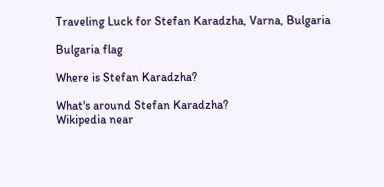Traveling Luck for Stefan Karadzha, Varna, Bulgaria

Bulgaria flag

Where is Stefan Karadzha?

What's around Stefan Karadzha?
Wikipedia near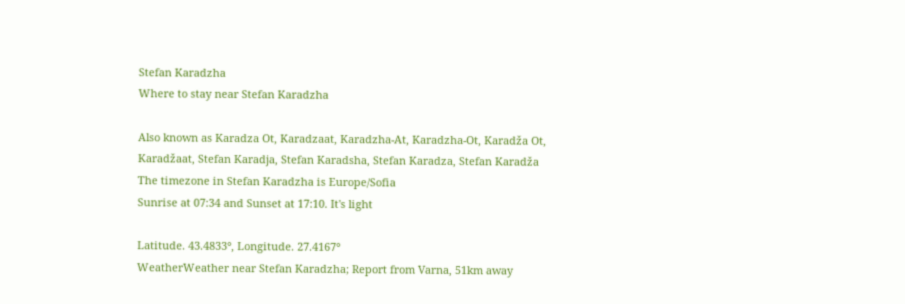Stefan Karadzha
Where to stay near Stefan Karadzha

Also known as Karadza Ot, Karadzaat, Karadzha-At, Karadzha-Ot, Karadža Ot, Karadžaat, Stefan Karadja, Stefan Karadsha, Stefan Karadza, Stefan Karadža
The timezone in Stefan Karadzha is Europe/Sofia
Sunrise at 07:34 and Sunset at 17:10. It's light

Latitude. 43.4833°, Longitude. 27.4167°
WeatherWeather near Stefan Karadzha; Report from Varna, 51km away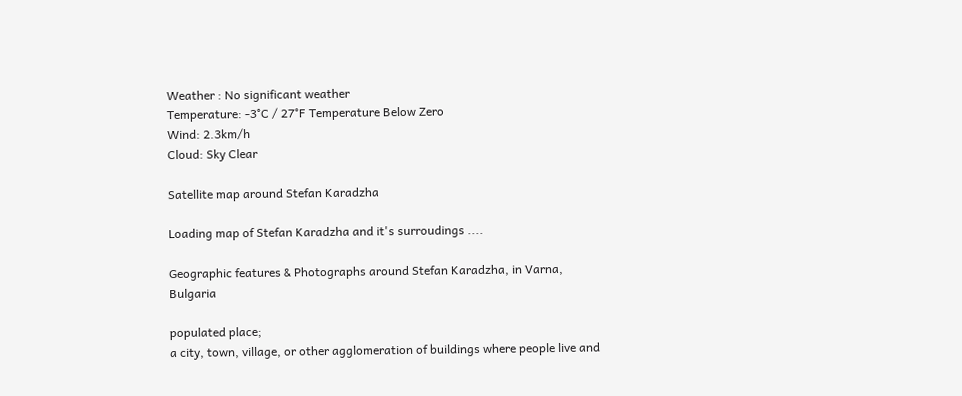Weather : No significant weather
Temperature: -3°C / 27°F Temperature Below Zero
Wind: 2.3km/h
Cloud: Sky Clear

Satellite map around Stefan Karadzha

Loading map of Stefan Karadzha and it's surroudings ....

Geographic features & Photographs around Stefan Karadzha, in Varna, Bulgaria

populated place;
a city, town, village, or other agglomeration of buildings where people live and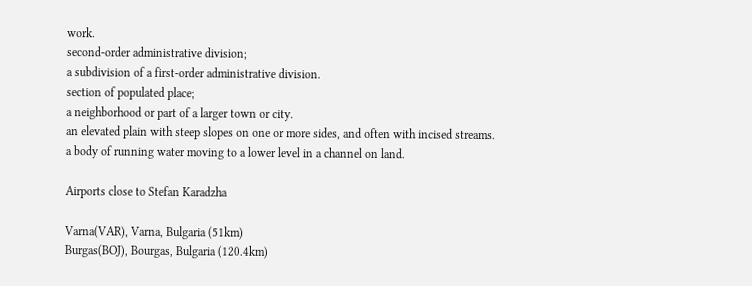work.
second-order administrative division;
a subdivision of a first-order administrative division.
section of populated place;
a neighborhood or part of a larger town or city.
an elevated plain with steep slopes on one or more sides, and often with incised streams.
a body of running water moving to a lower level in a channel on land.

Airports close to Stefan Karadzha

Varna(VAR), Varna, Bulgaria (51km)
Burgas(BOJ), Bourgas, Bulgaria (120.4km)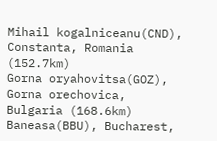Mihail kogalniceanu(CND), Constanta, Romania (152.7km)
Gorna oryahovitsa(GOZ), Gorna orechovica, Bulgaria (168.6km)
Baneasa(BBU), Bucharest,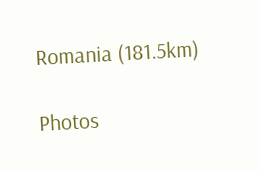Romania (181.5km)

Photos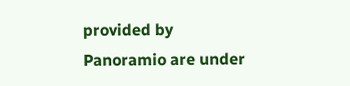provided by Panoramio are under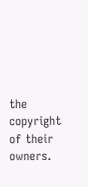the copyright of their owners.